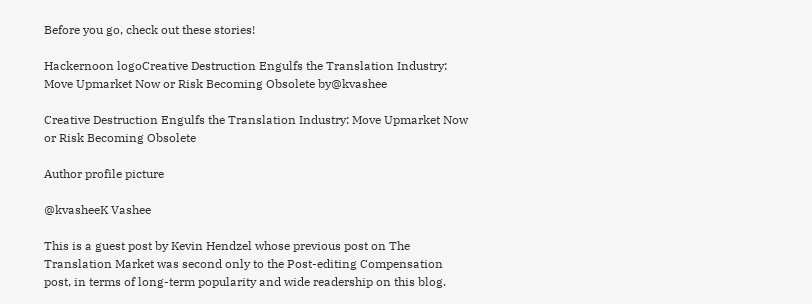Before you go, check out these stories!

Hackernoon logoCreative Destruction Engulfs the Translation Industry: Move Upmarket Now or Risk Becoming Obsolete by@kvashee

Creative Destruction Engulfs the Translation Industry: Move Upmarket Now or Risk Becoming Obsolete

Author profile picture

@kvasheeK Vashee

This is a guest post by Kevin Hendzel whose previous post on The Translation Market was second only to the Post-editing Compensation post, in terms of long-term popularity and wide readership on this blog.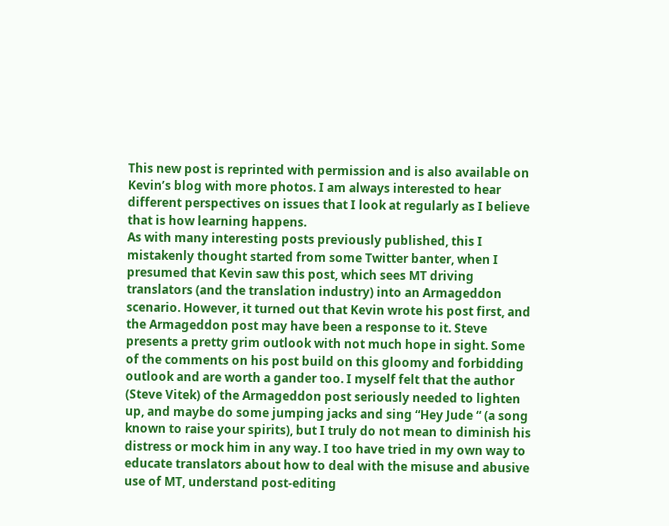This new post is reprinted with permission and is also available on Kevin’s blog with more photos. I am always interested to hear different perspectives on issues that I look at regularly as I believe that is how learning happens.
As with many interesting posts previously published, this I mistakenly thought started from some Twitter banter, when I presumed that Kevin saw this post, which sees MT driving translators (and the translation industry) into an Armageddon scenario. However, it turned out that Kevin wrote his post first, and the Armageddon post may have been a response to it. Steve presents a pretty grim outlook with not much hope in sight. Some of the comments on his post build on this gloomy and forbidding outlook and are worth a gander too. I myself felt that the author (Steve Vitek) of the Armageddon post seriously needed to lighten up, and maybe do some jumping jacks and sing “Hey Jude “ (a song known to raise your spirits), but I truly do not mean to diminish his distress or mock him in any way. I too have tried in my own way to educate translators about how to deal with the misuse and abusive use of MT, understand post-editing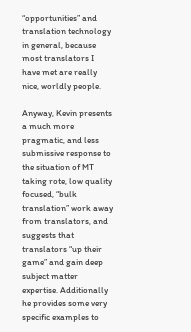“opportunities” and translation technology in general, because most translators I have met are really nice, worldly people.

Anyway, Kevin presents a much more pragmatic, and less submissive response to the situation of MT taking rote, low quality focused, “bulk translation” work away from translators, and suggests that translators “up their game” and gain deep subject matter expertise. Additionally he provides some very specific examples to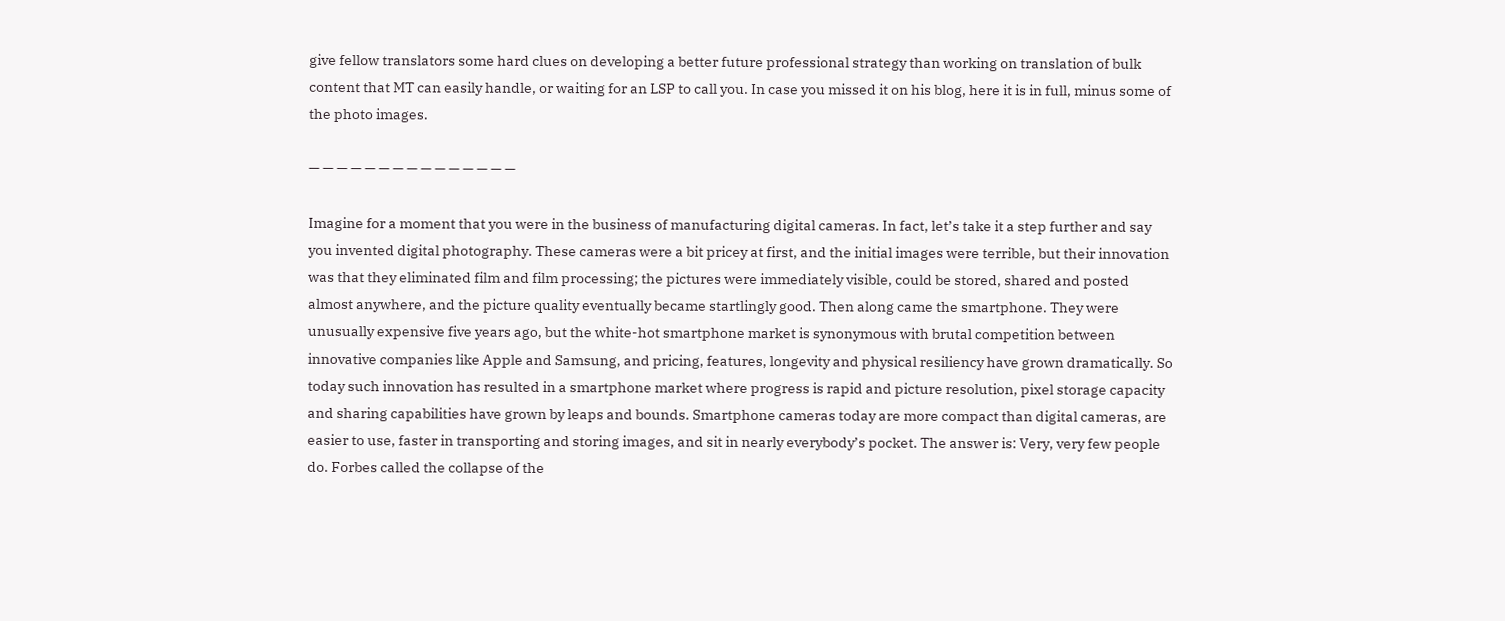give fellow translators some hard clues on developing a better future professional strategy than working on translation of bulk content that MT can easily handle, or waiting for an LSP to call you. In case you missed it on his blog, here it is in full, minus some of the photo images.

— — — — — — — — — — — — — — —

Imagine for a moment that you were in the business of manufacturing digital cameras. In fact, let’s take it a step further and say you invented digital photography. These cameras were a bit pricey at first, and the initial images were terrible, but their innovation was that they eliminated film and film processing; the pictures were immediately visible, could be stored, shared and posted almost anywhere, and the picture quality eventually became startlingly good. Then along came the smartphone. They were unusually expensive five years ago, but the white-hot smartphone market is synonymous with brutal competition between innovative companies like Apple and Samsung, and pricing, features, longevity and physical resiliency have grown dramatically. So today such innovation has resulted in a smartphone market where progress is rapid and picture resolution, pixel storage capacity and sharing capabilities have grown by leaps and bounds. Smartphone cameras today are more compact than digital cameras, are easier to use, faster in transporting and storing images, and sit in nearly everybody’s pocket. The answer is: Very, very few people do. Forbes called the collapse of the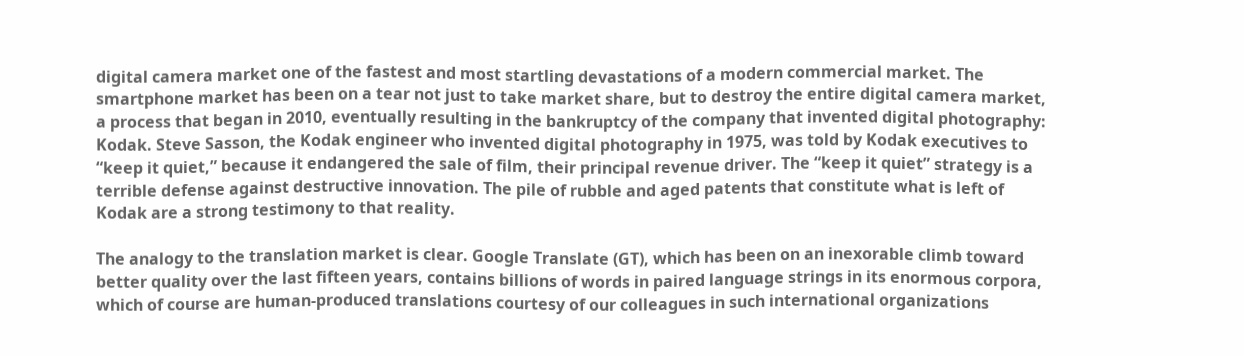digital camera market one of the fastest and most startling devastations of a modern commercial market. The smartphone market has been on a tear not just to take market share, but to destroy the entire digital camera market, a process that began in 2010, eventually resulting in the bankruptcy of the company that invented digital photography: Kodak. Steve Sasson, the Kodak engineer who invented digital photography in 1975, was told by Kodak executives to “keep it quiet,” because it endangered the sale of film, their principal revenue driver. The “keep it quiet” strategy is a terrible defense against destructive innovation. The pile of rubble and aged patents that constitute what is left of Kodak are a strong testimony to that reality.

The analogy to the translation market is clear. Google Translate (GT), which has been on an inexorable climb toward better quality over the last fifteen years, contains billions of words in paired language strings in its enormous corpora, which of course are human-produced translations courtesy of our colleagues in such international organizations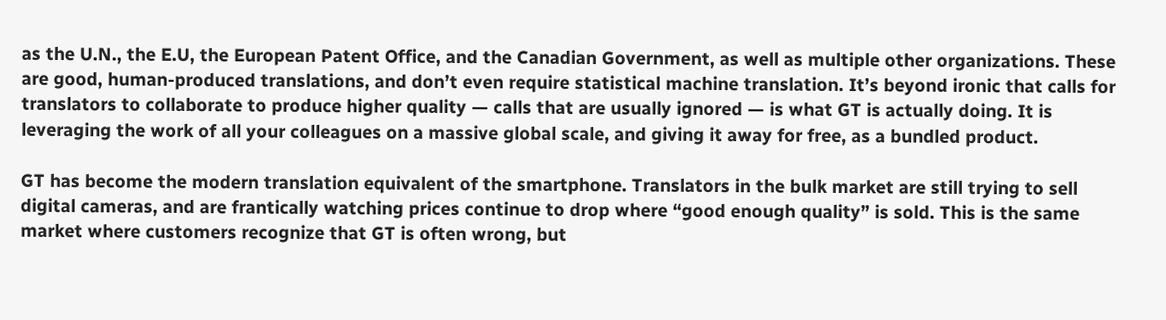as the U.N., the E.U, the European Patent Office, and the Canadian Government, as well as multiple other organizations. These are good, human-produced translations, and don’t even require statistical machine translation. It’s beyond ironic that calls for translators to collaborate to produce higher quality — calls that are usually ignored — is what GT is actually doing. It is leveraging the work of all your colleagues on a massive global scale, and giving it away for free, as a bundled product.

GT has become the modern translation equivalent of the smartphone. Translators in the bulk market are still trying to sell digital cameras, and are frantically watching prices continue to drop where “good enough quality” is sold. This is the same market where customers recognize that GT is often wrong, but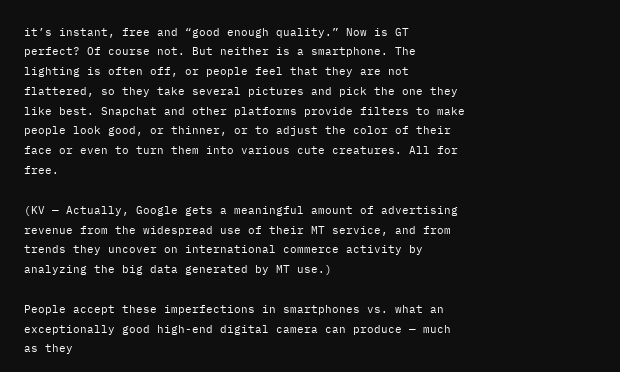it’s instant, free and “good enough quality.” Now is GT perfect? Of course not. But neither is a smartphone. The lighting is often off, or people feel that they are not flattered, so they take several pictures and pick the one they like best. Snapchat and other platforms provide filters to make people look good, or thinner, or to adjust the color of their face or even to turn them into various cute creatures. All for free.

(KV — Actually, Google gets a meaningful amount of advertising revenue from the widespread use of their MT service, and from trends they uncover on international commerce activity by analyzing the big data generated by MT use.)

People accept these imperfections in smartphones vs. what an exceptionally good high-end digital camera can produce — much as they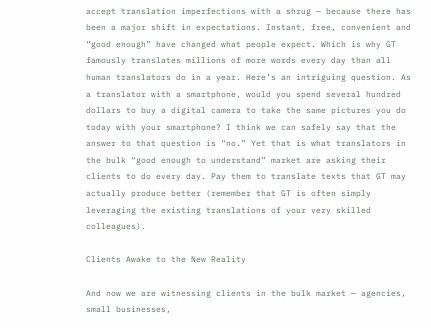accept translation imperfections with a shrug — because there has been a major shift in expectations. Instant, free, convenient and “good enough” have changed what people expect. Which is why GT famously translates millions of more words every day than all human translators do in a year. Here’s an intriguing question. As a translator with a smartphone, would you spend several hundred dollars to buy a digital camera to take the same pictures you do today with your smartphone? I think we can safely say that the answer to that question is “no.” Yet that is what translators in the bulk “good enough to understand” market are asking their clients to do every day. Pay them to translate texts that GT may actually produce better (remember that GT is often simply leveraging the existing translations of your very skilled colleagues).

Clients Awake to the New Reality

And now we are witnessing clients in the bulk market — agencies, small businesses,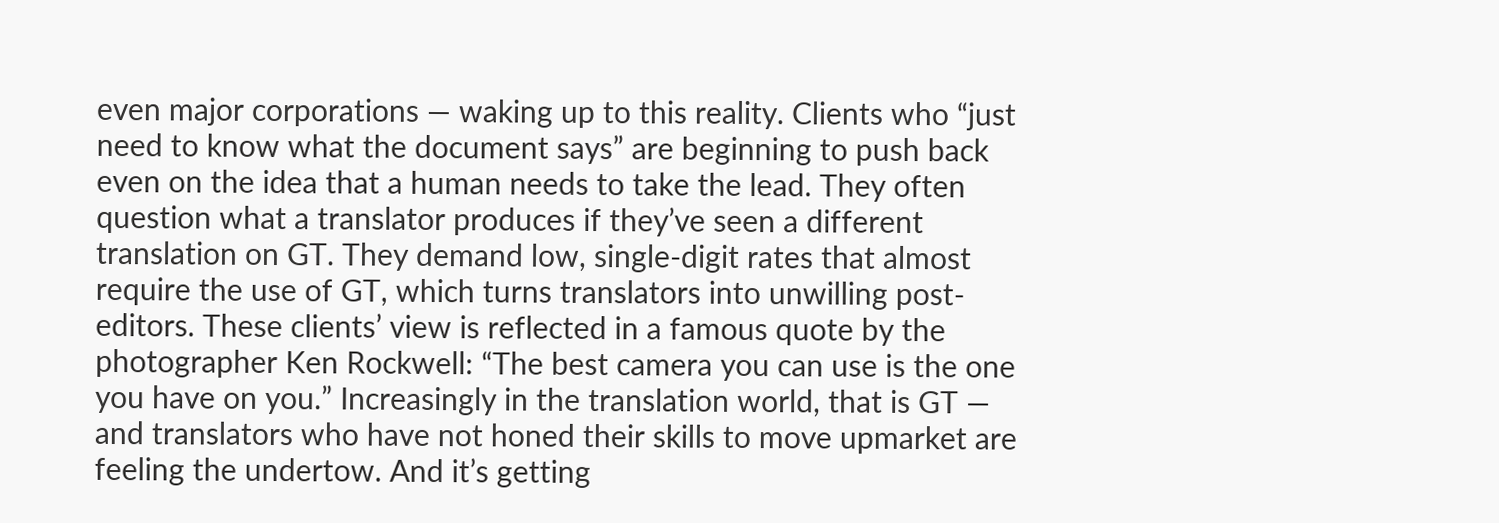even major corporations — waking up to this reality. Clients who “just need to know what the document says” are beginning to push back even on the idea that a human needs to take the lead. They often question what a translator produces if they’ve seen a different translation on GT. They demand low, single-digit rates that almost require the use of GT, which turns translators into unwilling post-editors. These clients’ view is reflected in a famous quote by the photographer Ken Rockwell: “The best camera you can use is the one you have on you.” Increasingly in the translation world, that is GT — and translators who have not honed their skills to move upmarket are feeling the undertow. And it’s getting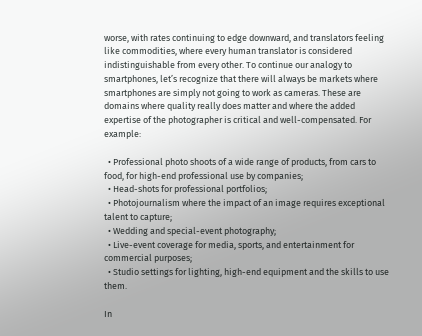worse, with rates continuing to edge downward, and translators feeling like commodities, where every human translator is considered indistinguishable from every other. To continue our analogy to smartphones, let’s recognize that there will always be markets where smartphones are simply not going to work as cameras. These are domains where quality really does matter and where the added expertise of the photographer is critical and well-compensated. For example:

  • Professional photo shoots of a wide range of products, from cars to food, for high-end professional use by companies;
  • Head-shots for professional portfolios;
  • Photojournalism where the impact of an image requires exceptional talent to capture;
  • Wedding and special-event photography;
  • Live-event coverage for media, sports, and entertainment for commercial purposes;
  • Studio settings for lighting, high-end equipment and the skills to use them.

In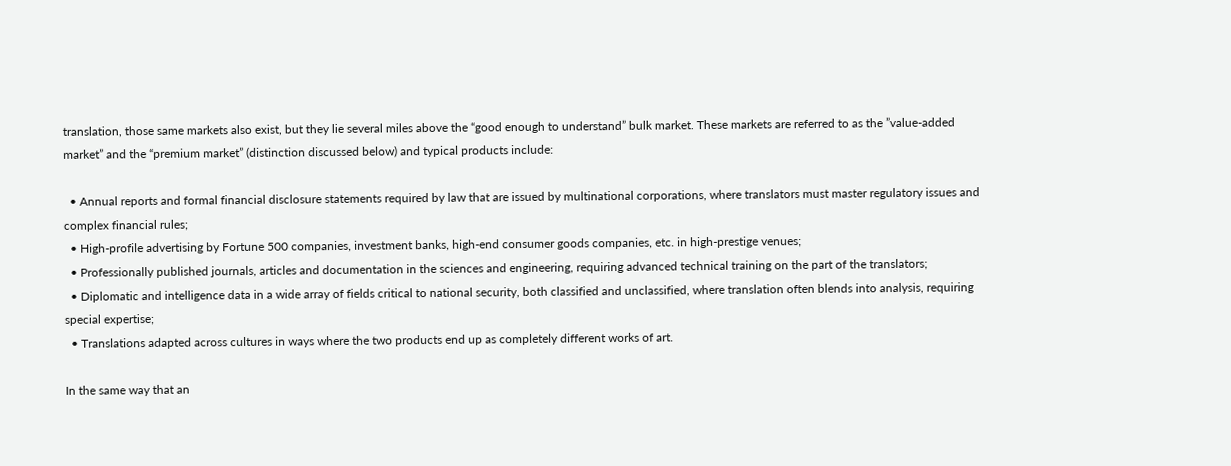translation, those same markets also exist, but they lie several miles above the “good enough to understand” bulk market. These markets are referred to as the ”value-added market” and the “premium market” (distinction discussed below) and typical products include:

  • Annual reports and formal financial disclosure statements required by law that are issued by multinational corporations, where translators must master regulatory issues and complex financial rules;
  • High-profile advertising by Fortune 500 companies, investment banks, high-end consumer goods companies, etc. in high-prestige venues;
  • Professionally published journals, articles and documentation in the sciences and engineering, requiring advanced technical training on the part of the translators;
  • Diplomatic and intelligence data in a wide array of fields critical to national security, both classified and unclassified, where translation often blends into analysis, requiring special expertise;
  • Translations adapted across cultures in ways where the two products end up as completely different works of art.

In the same way that an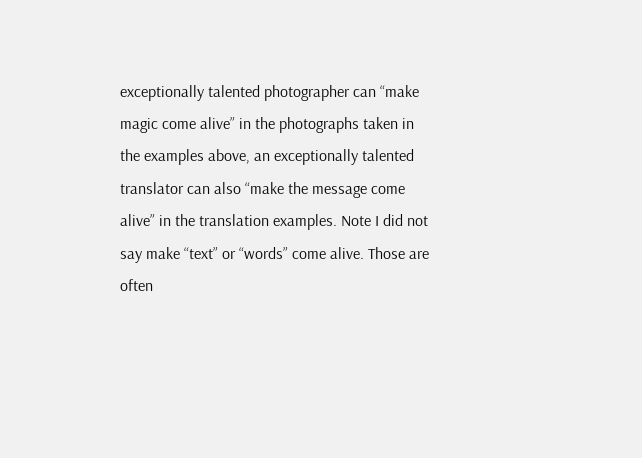exceptionally talented photographer can “make magic come alive” in the photographs taken in the examples above, an exceptionally talented translator can also “make the message come alive” in the translation examples. Note I did not say make “text” or “words” come alive. Those are often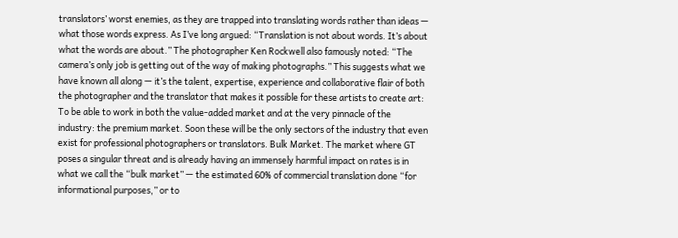translators’ worst enemies, as they are trapped into translating words rather than ideas — what those words express. As I’ve long argued: “Translation is not about words. It’s about what the words are about.” The photographer Ken Rockwell also famously noted: “The camera’s only job is getting out of the way of making photographs.” This suggests what we have known all along — it’s the talent, expertise, experience and collaborative flair of both the photographer and the translator that makes it possible for these artists to create art: To be able to work in both the value-added market and at the very pinnacle of the industry: the premium market. Soon these will be the only sectors of the industry that even exist for professional photographers or translators. Bulk Market. The market where GT poses a singular threat and is already having an immensely harmful impact on rates is in what we call the “bulk market” — the estimated 60% of commercial translation done “for informational purposes,” or to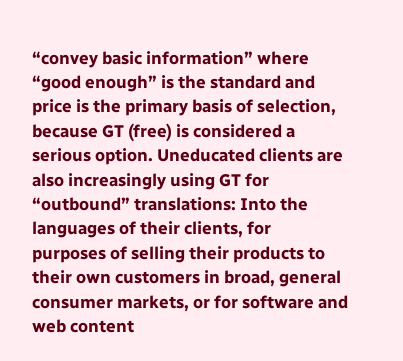“convey basic information” where “good enough” is the standard and price is the primary basis of selection, because GT (free) is considered a serious option. Uneducated clients are also increasingly using GT for “outbound” translations: Into the languages of their clients, for purposes of selling their products to their own customers in broad, general consumer markets, or for software and web content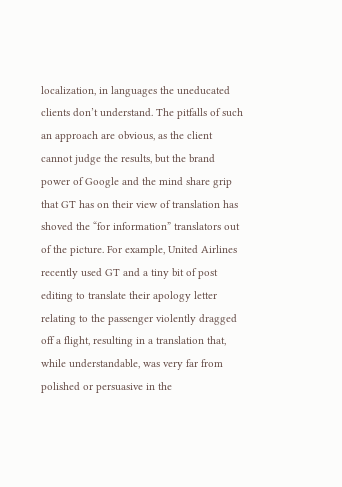localization, in languages the uneducated clients don’t understand. The pitfalls of such an approach are obvious, as the client cannot judge the results, but the brand power of Google and the mind share grip that GT has on their view of translation has shoved the “for information” translators out of the picture. For example, United Airlines recently used GT and a tiny bit of post editing to translate their apology letter relating to the passenger violently dragged off a flight, resulting in a translation that, while understandable, was very far from polished or persuasive in the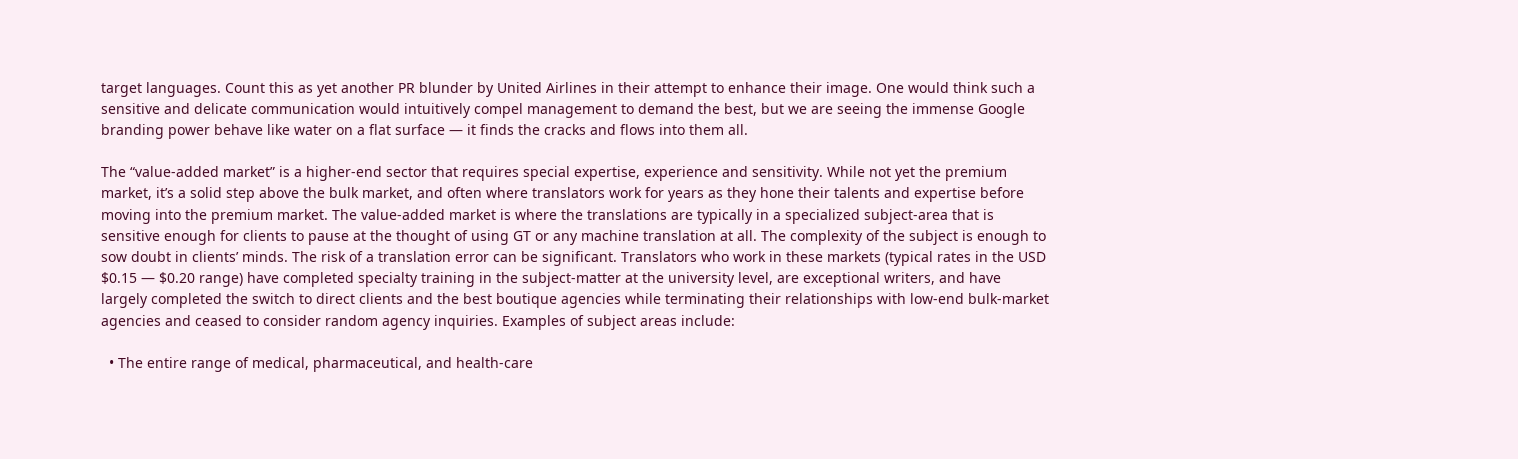target languages. Count this as yet another PR blunder by United Airlines in their attempt to enhance their image. One would think such a sensitive and delicate communication would intuitively compel management to demand the best, but we are seeing the immense Google branding power behave like water on a flat surface — it finds the cracks and flows into them all.

The “value-added market” is a higher-end sector that requires special expertise, experience and sensitivity. While not yet the premium market, it’s a solid step above the bulk market, and often where translators work for years as they hone their talents and expertise before moving into the premium market. The value-added market is where the translations are typically in a specialized subject-area that is sensitive enough for clients to pause at the thought of using GT or any machine translation at all. The complexity of the subject is enough to sow doubt in clients’ minds. The risk of a translation error can be significant. Translators who work in these markets (typical rates in the USD $0.15 — $0.20 range) have completed specialty training in the subject-matter at the university level, are exceptional writers, and have largely completed the switch to direct clients and the best boutique agencies while terminating their relationships with low-end bulk-market agencies and ceased to consider random agency inquiries. Examples of subject areas include:

  • The entire range of medical, pharmaceutical, and health-care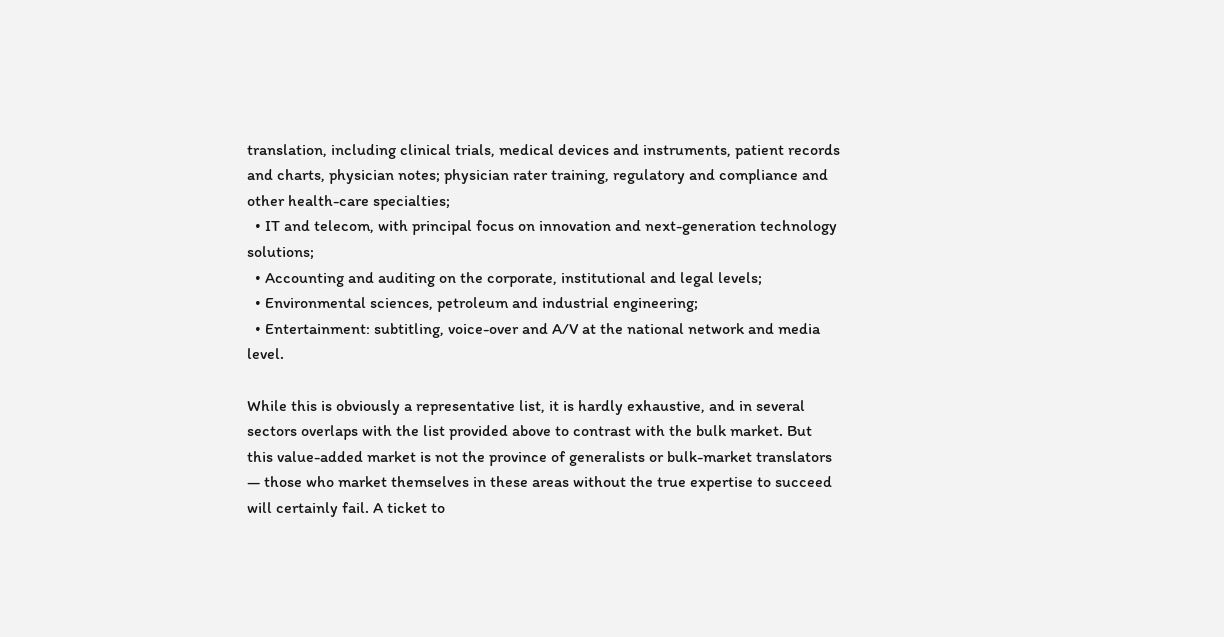translation, including clinical trials, medical devices and instruments, patient records and charts, physician notes; physician rater training, regulatory and compliance and other health-care specialties;
  • IT and telecom, with principal focus on innovation and next-generation technology solutions;
  • Accounting and auditing on the corporate, institutional and legal levels;
  • Environmental sciences, petroleum and industrial engineering;
  • Entertainment: subtitling, voice-over and A/V at the national network and media level.

While this is obviously a representative list, it is hardly exhaustive, and in several sectors overlaps with the list provided above to contrast with the bulk market. But this value-added market is not the province of generalists or bulk-market translators — those who market themselves in these areas without the true expertise to succeed will certainly fail. A ticket to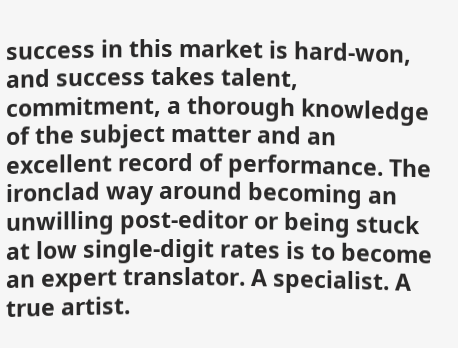success in this market is hard-won, and success takes talent, commitment, a thorough knowledge of the subject matter and an excellent record of performance. The ironclad way around becoming an unwilling post-editor or being stuck at low single-digit rates is to become an expert translator. A specialist. A true artist.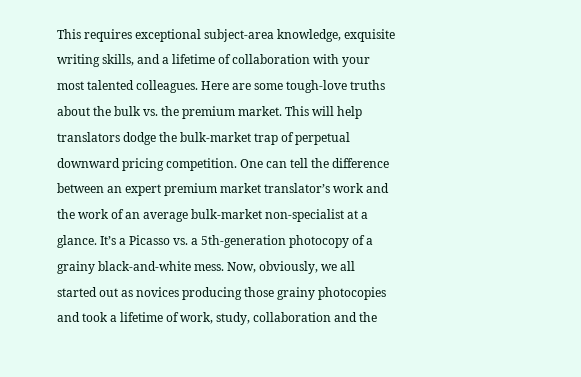This requires exceptional subject-area knowledge, exquisite writing skills, and a lifetime of collaboration with your most talented colleagues. Here are some tough-love truths about the bulk vs. the premium market. This will help translators dodge the bulk-market trap of perpetual downward pricing competition. One can tell the difference between an expert premium market translator’s work and the work of an average bulk-market non-specialist at a glance. It’s a Picasso vs. a 5th-generation photocopy of a grainy black-and-white mess. Now, obviously, we all started out as novices producing those grainy photocopies and took a lifetime of work, study, collaboration and the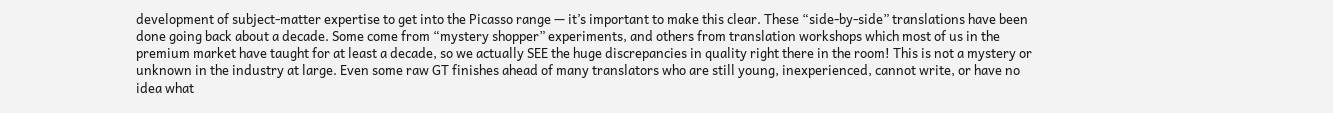development of subject-matter expertise to get into the Picasso range — it’s important to make this clear. These “side-by-side” translations have been done going back about a decade. Some come from “mystery shopper” experiments, and others from translation workshops which most of us in the premium market have taught for at least a decade, so we actually SEE the huge discrepancies in quality right there in the room! This is not a mystery or unknown in the industry at large. Even some raw GT finishes ahead of many translators who are still young, inexperienced, cannot write, or have no idea what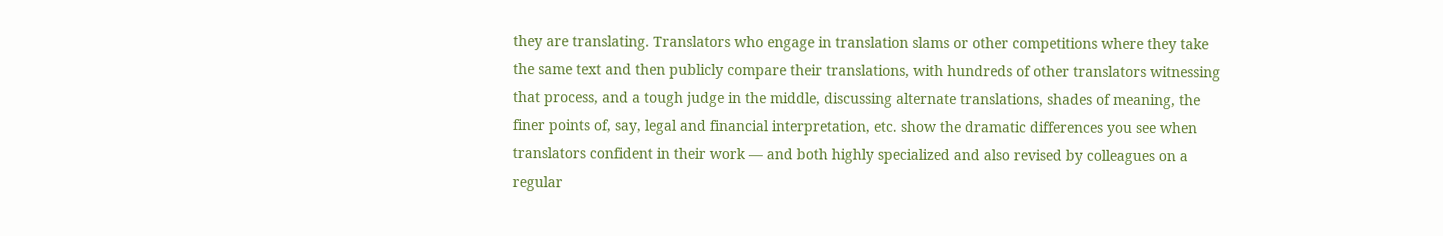they are translating. Translators who engage in translation slams or other competitions where they take the same text and then publicly compare their translations, with hundreds of other translators witnessing that process, and a tough judge in the middle, discussing alternate translations, shades of meaning, the finer points of, say, legal and financial interpretation, etc. show the dramatic differences you see when translators confident in their work — and both highly specialized and also revised by colleagues on a regular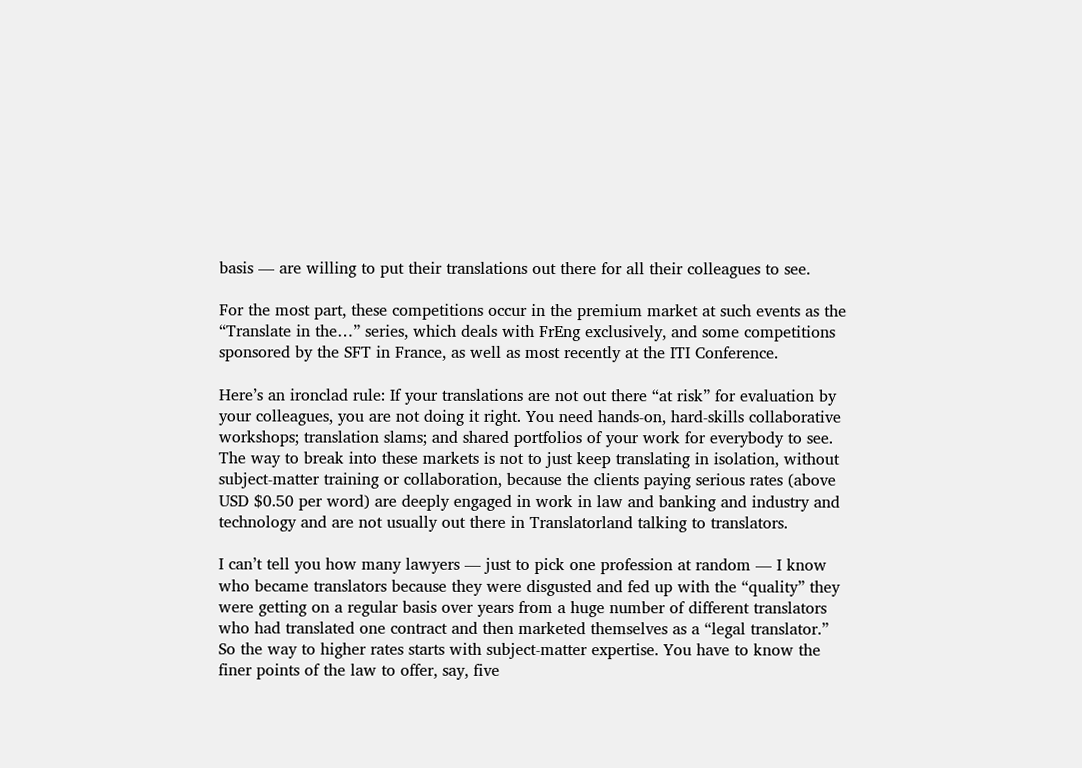basis — are willing to put their translations out there for all their colleagues to see.

For the most part, these competitions occur in the premium market at such events as the “Translate in the…” series, which deals with FrEng exclusively, and some competitions sponsored by the SFT in France, as well as most recently at the ITI Conference.

Here’s an ironclad rule: If your translations are not out there “at risk” for evaluation by your colleagues, you are not doing it right. You need hands-on, hard-skills collaborative workshops; translation slams; and shared portfolios of your work for everybody to see. The way to break into these markets is not to just keep translating in isolation, without subject-matter training or collaboration, because the clients paying serious rates (above USD $0.50 per word) are deeply engaged in work in law and banking and industry and technology and are not usually out there in Translatorland talking to translators.

I can’t tell you how many lawyers — just to pick one profession at random — I know who became translators because they were disgusted and fed up with the “quality” they were getting on a regular basis over years from a huge number of different translators who had translated one contract and then marketed themselves as a “legal translator.” So the way to higher rates starts with subject-matter expertise. You have to know the finer points of the law to offer, say, five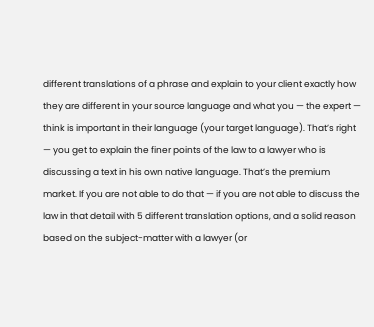different translations of a phrase and explain to your client exactly how they are different in your source language and what you — the expert — think is important in their language (your target language). That’s right — you get to explain the finer points of the law to a lawyer who is discussing a text in his own native language. That’s the premium market. If you are not able to do that — if you are not able to discuss the law in that detail with 5 different translation options, and a solid reason based on the subject-matter with a lawyer (or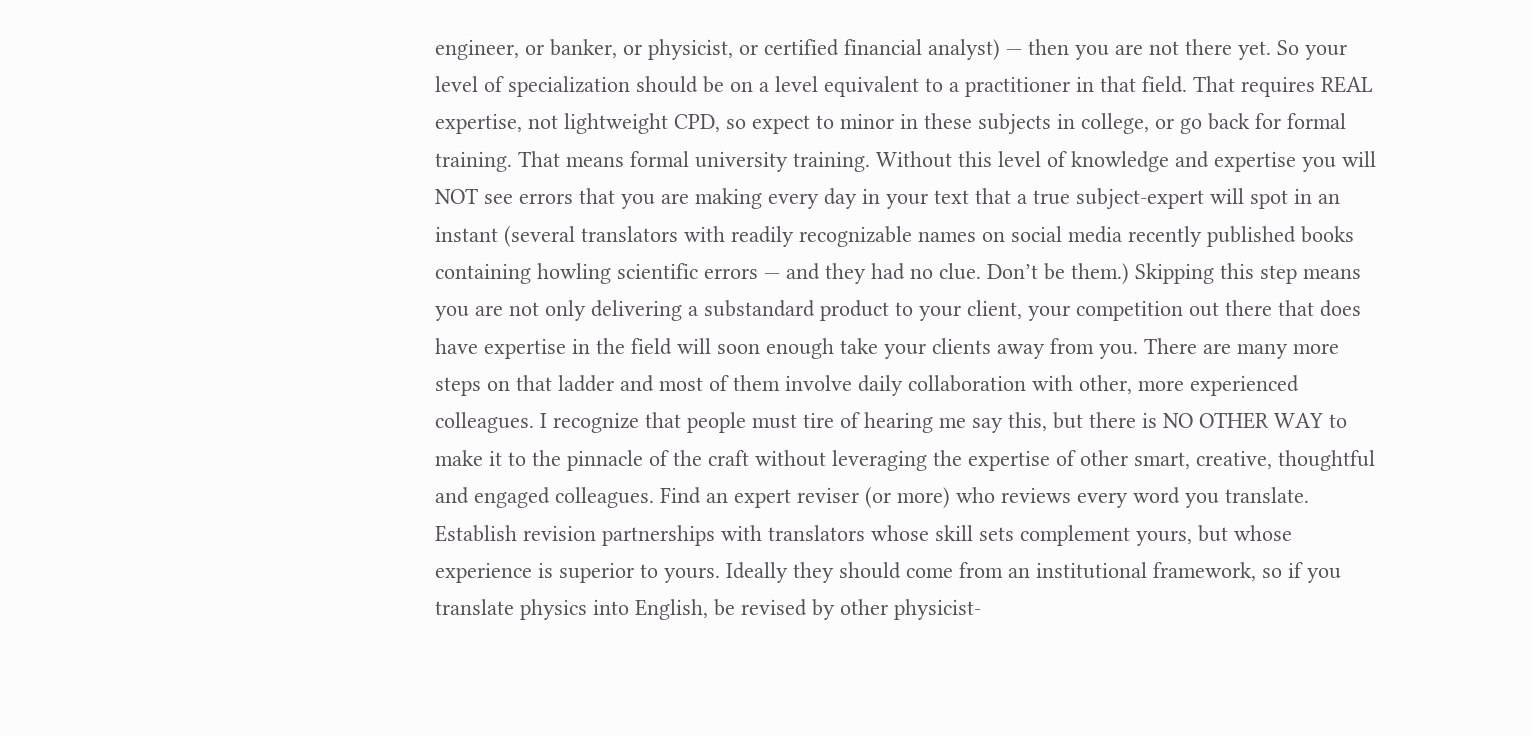engineer, or banker, or physicist, or certified financial analyst) — then you are not there yet. So your level of specialization should be on a level equivalent to a practitioner in that field. That requires REAL expertise, not lightweight CPD, so expect to minor in these subjects in college, or go back for formal training. That means formal university training. Without this level of knowledge and expertise you will NOT see errors that you are making every day in your text that a true subject-expert will spot in an instant (several translators with readily recognizable names on social media recently published books containing howling scientific errors — and they had no clue. Don’t be them.) Skipping this step means you are not only delivering a substandard product to your client, your competition out there that does have expertise in the field will soon enough take your clients away from you. There are many more steps on that ladder and most of them involve daily collaboration with other, more experienced colleagues. I recognize that people must tire of hearing me say this, but there is NO OTHER WAY to make it to the pinnacle of the craft without leveraging the expertise of other smart, creative, thoughtful and engaged colleagues. Find an expert reviser (or more) who reviews every word you translate. Establish revision partnerships with translators whose skill sets complement yours, but whose experience is superior to yours. Ideally they should come from an institutional framework, so if you translate physics into English, be revised by other physicist-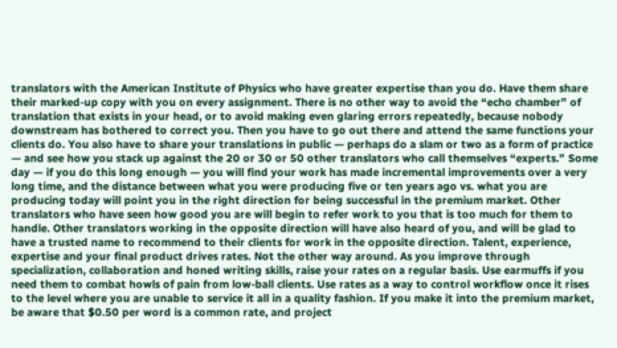translators with the American Institute of Physics who have greater expertise than you do. Have them share their marked-up copy with you on every assignment. There is no other way to avoid the “echo chamber” of translation that exists in your head, or to avoid making even glaring errors repeatedly, because nobody downstream has bothered to correct you. Then you have to go out there and attend the same functions your clients do. You also have to share your translations in public — perhaps do a slam or two as a form of practice — and see how you stack up against the 20 or 30 or 50 other translators who call themselves “experts.” Some day — if you do this long enough — you will find your work has made incremental improvements over a very long time, and the distance between what you were producing five or ten years ago vs. what you are producing today will point you in the right direction for being successful in the premium market. Other translators who have seen how good you are will begin to refer work to you that is too much for them to handle. Other translators working in the opposite direction will have also heard of you, and will be glad to have a trusted name to recommend to their clients for work in the opposite direction. Talent, experience, expertise and your final product drives rates. Not the other way around. As you improve through specialization, collaboration and honed writing skills, raise your rates on a regular basis. Use earmuffs if you need them to combat howls of pain from low-ball clients. Use rates as a way to control workflow once it rises to the level where you are unable to service it all in a quality fashion. If you make it into the premium market, be aware that $0.50 per word is a common rate, and project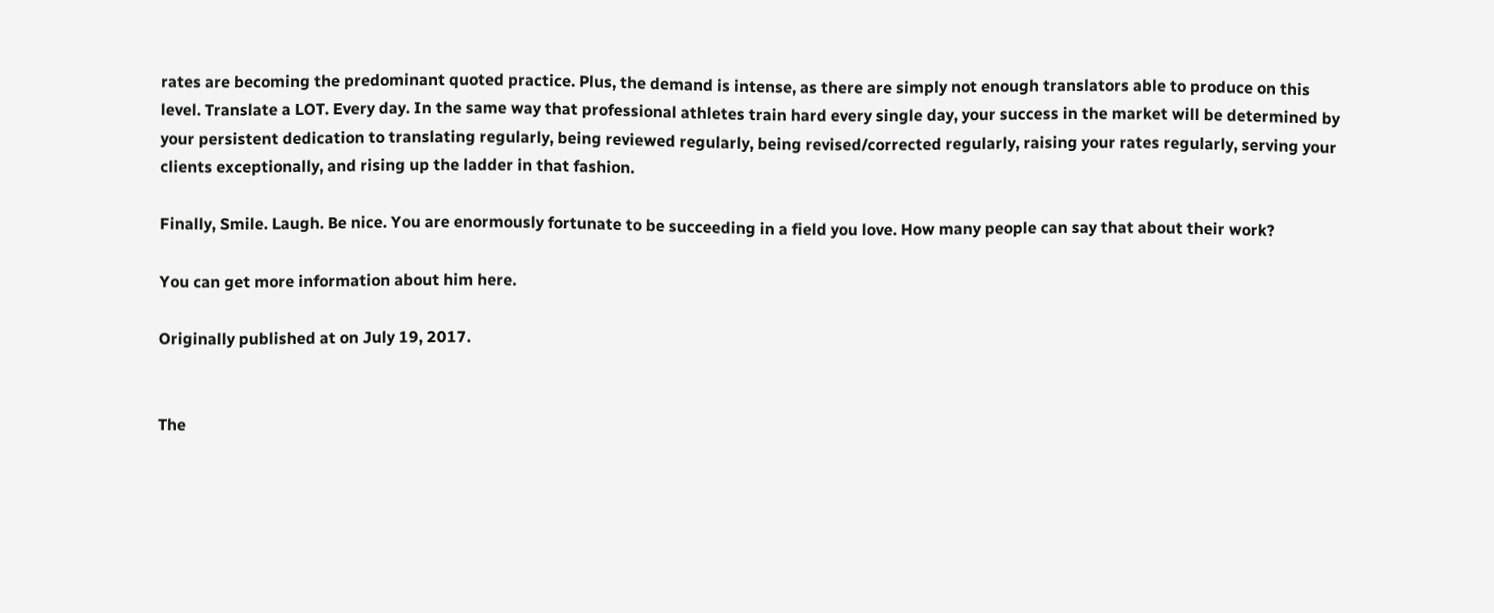rates are becoming the predominant quoted practice. Plus, the demand is intense, as there are simply not enough translators able to produce on this level. Translate a LOT. Every day. In the same way that professional athletes train hard every single day, your success in the market will be determined by your persistent dedication to translating regularly, being reviewed regularly, being revised/corrected regularly, raising your rates regularly, serving your clients exceptionally, and rising up the ladder in that fashion.

Finally, Smile. Laugh. Be nice. You are enormously fortunate to be succeeding in a field you love. How many people can say that about their work?

You can get more information about him here.

Originally published at on July 19, 2017.


The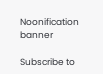Noonification banner

Subscribe to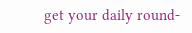get your daily round-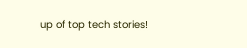up of top tech stories!